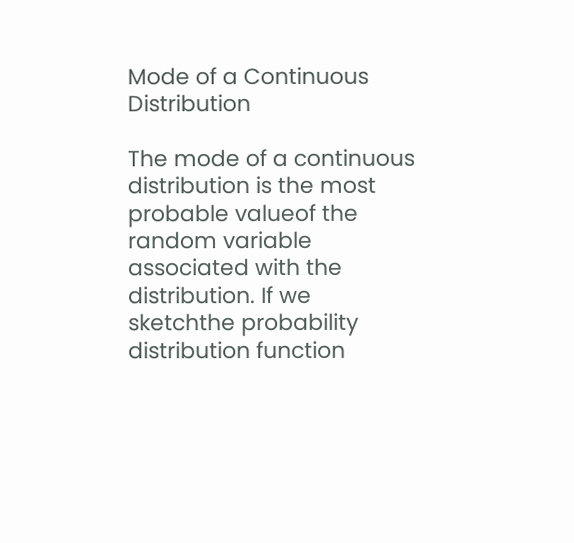Mode of a Continuous Distribution

The mode of a continuous distribution is the most probable valueof the random variable associated with the distribution. If we sketchthe probability distribution function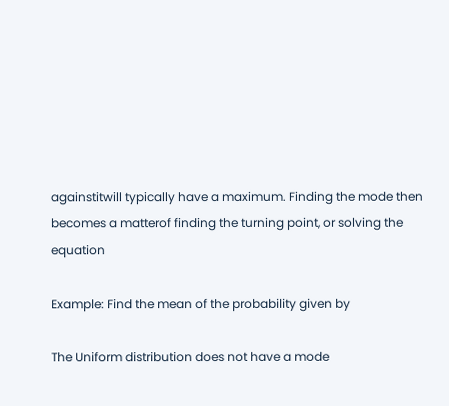againstitwill typically have a maximum. Finding the mode then becomes a matterof finding the turning point, or solving the equation

Example: Find the mean of the probability given by

The Uniform distribution does not have a mode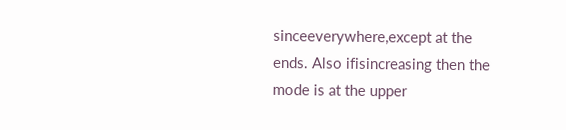sinceeverywhere,except at the ends. Also ifisincreasing then the mode is at the upper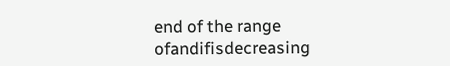end of the range ofandifisdecreasing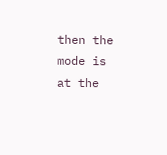then the mode is at the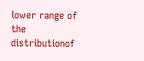lower range of the distributionof